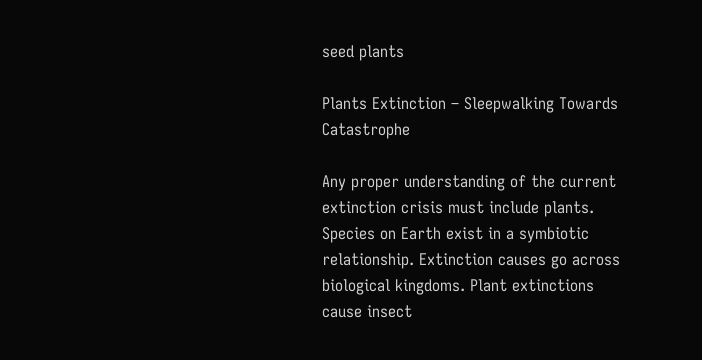seed plants

Plants Extinction – Sleepwalking Towards Catastrophe

Any proper understanding of the current extinction crisis must include plants. Species on Earth exist in a symbiotic relationship. Extinction causes go across biological kingdoms. Plant extinctions cause insect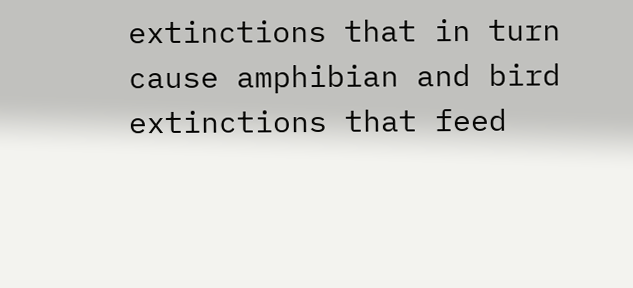extinctions that in turn cause amphibian and bird extinctions that feed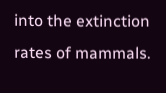into the extinction rates of mammals.